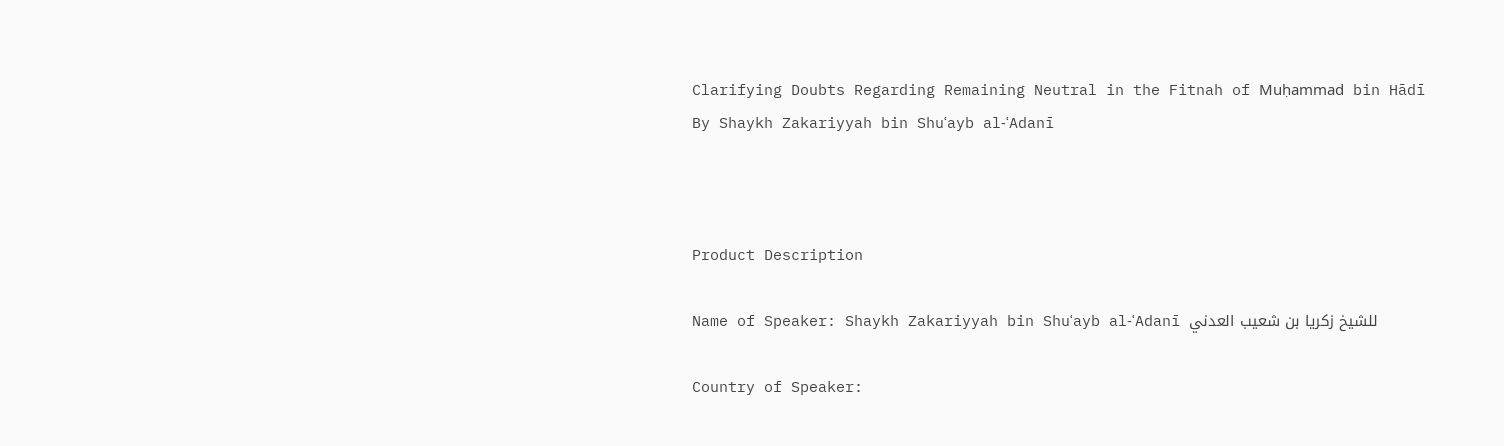Clarifying Doubts Regarding Remaining Neutral in the Fitnah of Muḥammad bin Hādī By Shaykh Zakariyyah bin Shuʿayb al-ʿAdanī



Product Description

Name of Speaker: Shaykh Zakariyyah bin Shuʿayb al-ʿAdanī للشيخ زكريا بن شعيب العدني

Country of Speaker: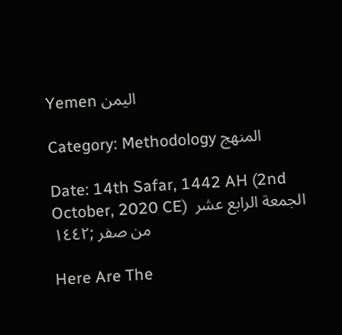Yemen اليمن

Category: Methodology المنهج

Date: 14th Safar, 1442 AH (2nd October, 2020 CE)  الجمعة الرابع عشر من صفر ;١٤٤٢

Here Are The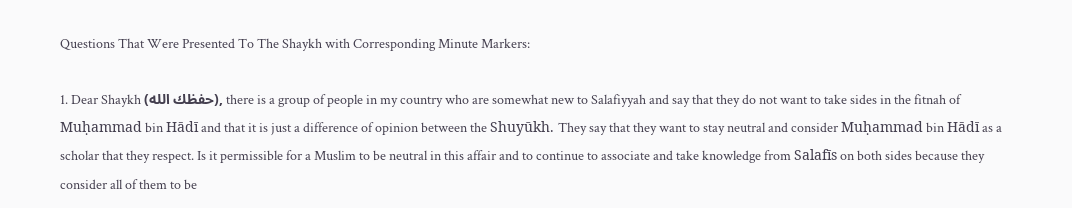Questions That Were Presented To The Shaykh with Corresponding Minute Markers:

1. Dear Shaykh (حفظك الله), there is a group of people in my country who are somewhat new to Salafiyyah and say that they do not want to take sides in the fitnah of Muḥammad bin Hādī and that it is just a difference of opinion between the Shuyūkh. They say that they want to stay neutral and consider Muḥammad bin Hādī as a scholar that they respect. Is it permissible for a Muslim to be neutral in this affair and to continue to associate and take knowledge from Salafīs on both sides because they consider all of them to be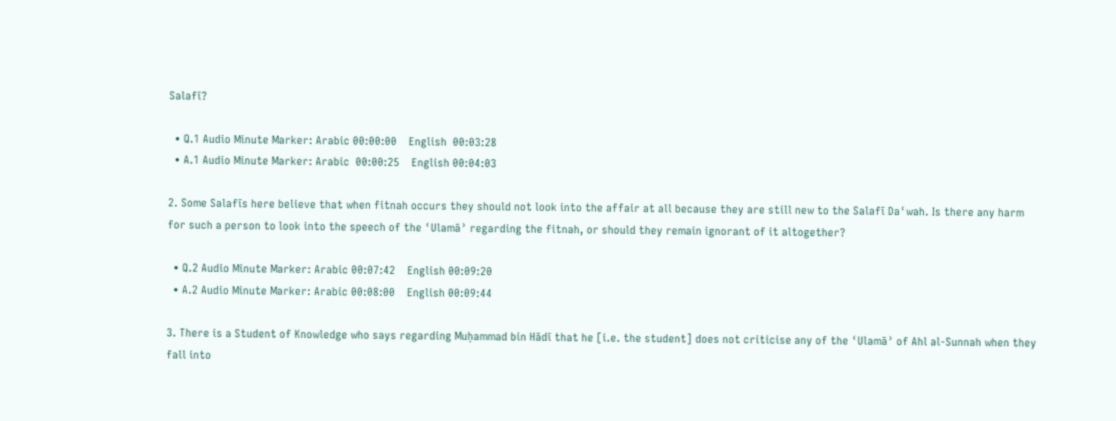Salafī?

  • Q.1 Audio Minute Marker: Arabic 00:00:00    English  00:03:28
  • A.1 Audio Minute Marker: Arabic  00:00:25    English 00:04:03

2. Some Salafīs here believe that when fitnah occurs they should not look into the affair at all because they are still new to the Salafī Daʿwah. Is there any harm for such a person to look into the speech of the ʿUlamāʾ regarding the fitnah, or should they remain ignorant of it altogether?

  • Q.2 Audio Minute Marker: Arabic 00:07:42    English 00:09:20
  • A.2 Audio Minute Marker: Arabic 00:08:00    English 00:09:44

3. There is a Student of Knowledge who says regarding Muḥammad bin Hādī that he [i.e. the student] does not criticise any of the ʿUlamāʾ of Ahl al-Sunnah when they fall into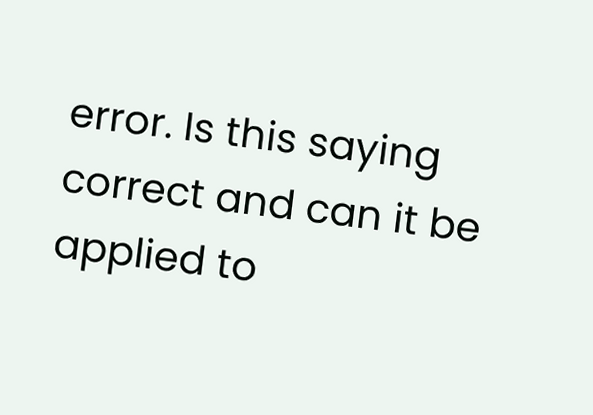error. Is this saying correct and can it be applied to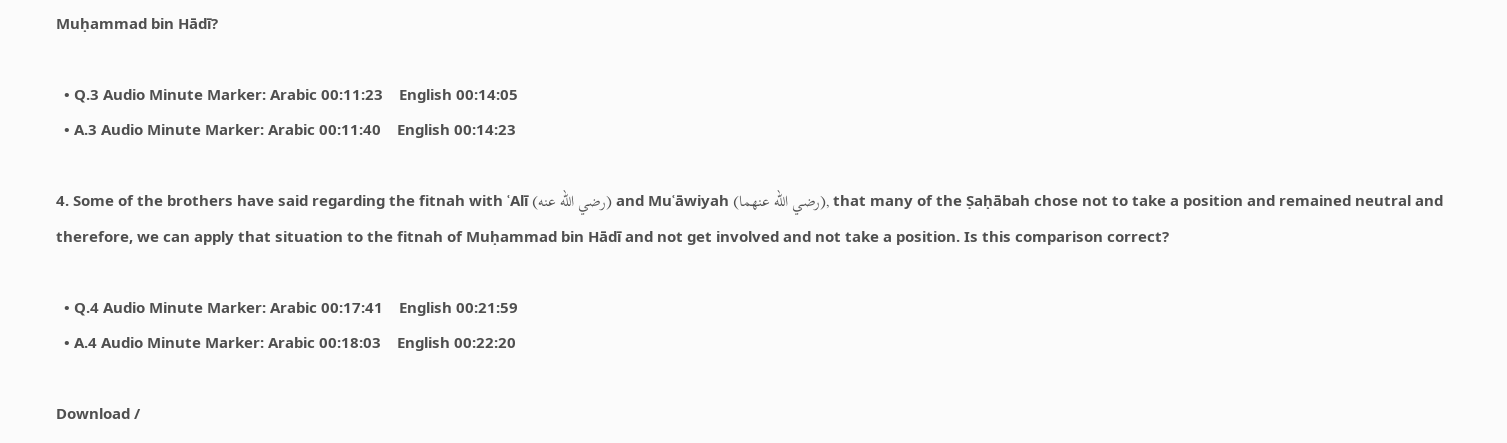Muḥammad bin Hādī?

  • Q.3 Audio Minute Marker: Arabic 00:11:23    English 00:14:05
  • A.3 Audio Minute Marker: Arabic 00:11:40    English 00:14:23

4. Some of the brothers have said regarding the fitnah with ʿAlī (رضي الله عنه) and Muʿāwiyah (رضي الله عنهما), that many of the Ṣaḥābah chose not to take a position and remained neutral and therefore, we can apply that situation to the fitnah of Muḥammad bin Hādī and not get involved and not take a position. Is this comparison correct?

  • Q.4 Audio Minute Marker: Arabic 00:17:41    English 00:21:59
  • A.4 Audio Minute Marker: Arabic 00:18:03    English 00:22:20

Download /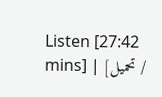Listen [27:42 mins] | [تحميل /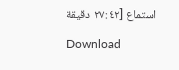استماع [٢٧:٤٢ دقيقة

Download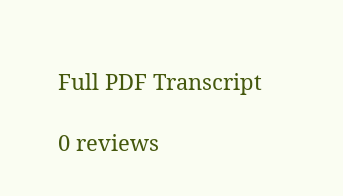Full PDF Transcript

0 reviews